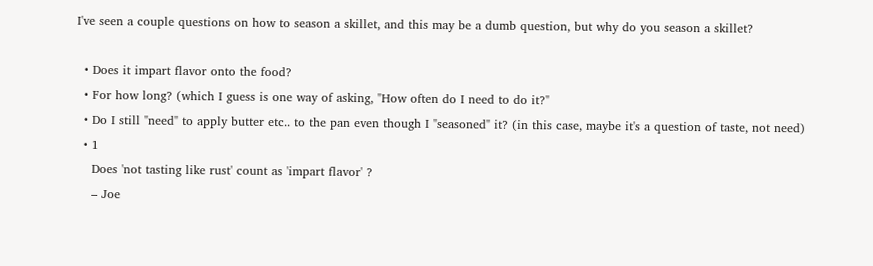I've seen a couple questions on how to season a skillet, and this may be a dumb question, but why do you season a skillet?

  • Does it impart flavor onto the food?
  • For how long? (which I guess is one way of asking, "How often do I need to do it?"
  • Do I still "need" to apply butter etc.. to the pan even though I "seasoned" it? (in this case, maybe it's a question of taste, not need)
  • 1
    Does 'not tasting like rust' count as 'impart flavor' ?
    – Joe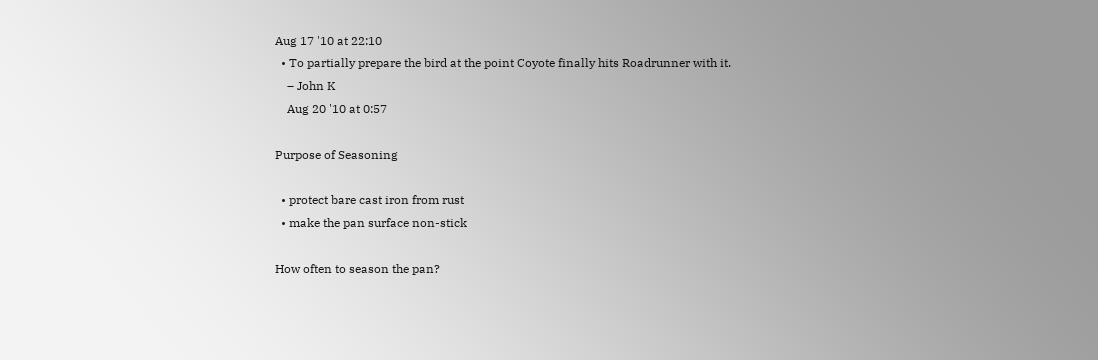Aug 17 '10 at 22:10
  • To partially prepare the bird at the point Coyote finally hits Roadrunner with it.
    – John K
    Aug 20 '10 at 0:57

Purpose of Seasoning

  • protect bare cast iron from rust
  • make the pan surface non-stick

How often to season the pan?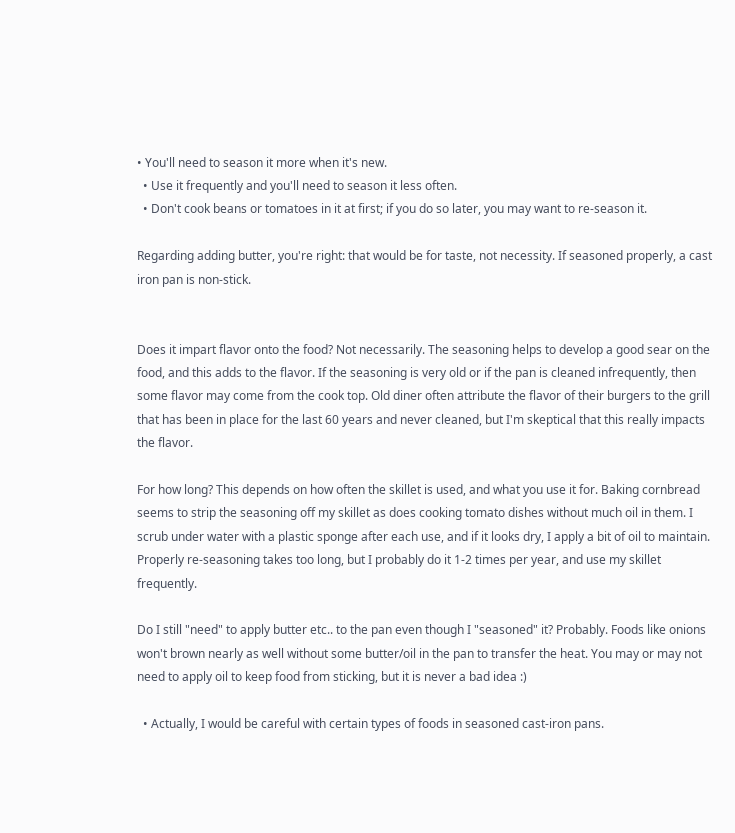• You'll need to season it more when it's new.
  • Use it frequently and you'll need to season it less often.
  • Don't cook beans or tomatoes in it at first; if you do so later, you may want to re-season it.

Regarding adding butter, you're right: that would be for taste, not necessity. If seasoned properly, a cast iron pan is non-stick.


Does it impart flavor onto the food? Not necessarily. The seasoning helps to develop a good sear on the food, and this adds to the flavor. If the seasoning is very old or if the pan is cleaned infrequently, then some flavor may come from the cook top. Old diner often attribute the flavor of their burgers to the grill that has been in place for the last 60 years and never cleaned, but I'm skeptical that this really impacts the flavor.

For how long? This depends on how often the skillet is used, and what you use it for. Baking cornbread seems to strip the seasoning off my skillet as does cooking tomato dishes without much oil in them. I scrub under water with a plastic sponge after each use, and if it looks dry, I apply a bit of oil to maintain. Properly re-seasoning takes too long, but I probably do it 1-2 times per year, and use my skillet frequently.

Do I still "need" to apply butter etc.. to the pan even though I "seasoned" it? Probably. Foods like onions won't brown nearly as well without some butter/oil in the pan to transfer the heat. You may or may not need to apply oil to keep food from sticking, but it is never a bad idea :)

  • Actually, I would be careful with certain types of foods in seasoned cast-iron pans.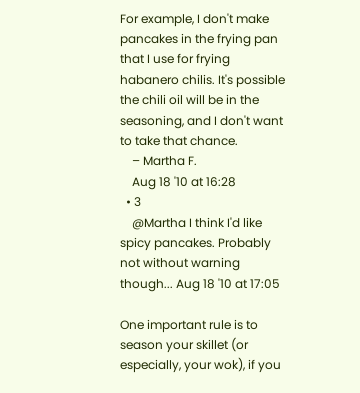For example, I don't make pancakes in the frying pan that I use for frying habanero chilis. It's possible the chili oil will be in the seasoning, and I don't want to take that chance.
    – Martha F.
    Aug 18 '10 at 16:28
  • 3
    @Martha I think I'd like spicy pancakes. Probably not without warning though... Aug 18 '10 at 17:05

One important rule is to season your skillet (or especially, your wok), if you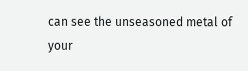can see the unseasoned metal of your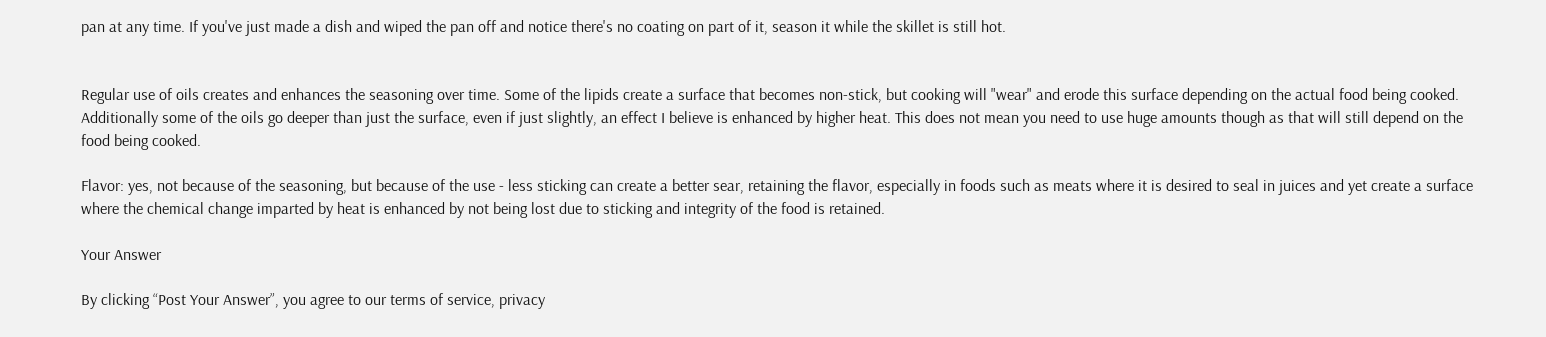pan at any time. If you've just made a dish and wiped the pan off and notice there's no coating on part of it, season it while the skillet is still hot.


Regular use of oils creates and enhances the seasoning over time. Some of the lipids create a surface that becomes non-stick, but cooking will "wear" and erode this surface depending on the actual food being cooked. Additionally some of the oils go deeper than just the surface, even if just slightly, an effect I believe is enhanced by higher heat. This does not mean you need to use huge amounts though as that will still depend on the food being cooked.

Flavor: yes, not because of the seasoning, but because of the use - less sticking can create a better sear, retaining the flavor, especially in foods such as meats where it is desired to seal in juices and yet create a surface where the chemical change imparted by heat is enhanced by not being lost due to sticking and integrity of the food is retained.

Your Answer

By clicking “Post Your Answer”, you agree to our terms of service, privacy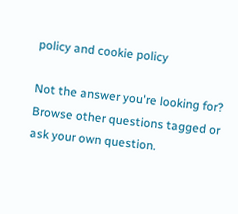policy and cookie policy

Not the answer you're looking for? Browse other questions tagged or ask your own question.